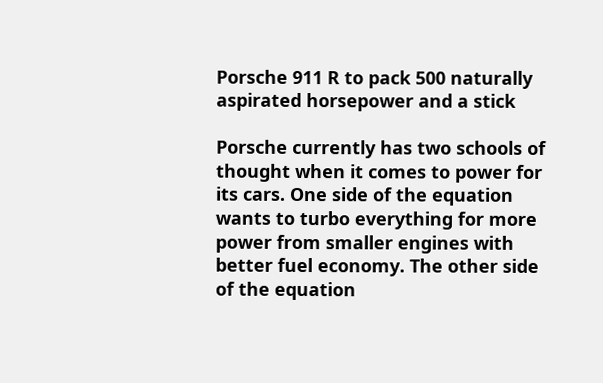Porsche 911 R to pack 500 naturally aspirated horsepower and a stick

Porsche currently has two schools of thought when it comes to power for its cars. One side of the equation wants to turbo everything for more power from smaller engines with better fuel economy. The other side of the equation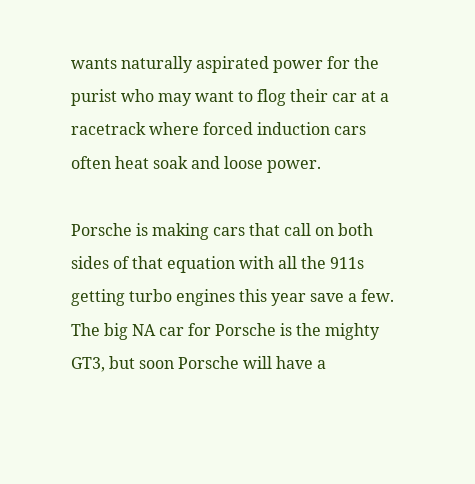wants naturally aspirated power for the purist who may want to flog their car at a racetrack where forced induction cars often heat soak and loose power.

Porsche is making cars that call on both sides of that equation with all the 911s getting turbo engines this year save a few. The big NA car for Porsche is the mighty GT3, but soon Porsche will have a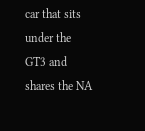car that sits under the GT3 and shares the NA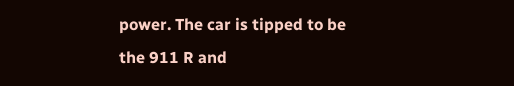power. The car is tipped to be the 911 R and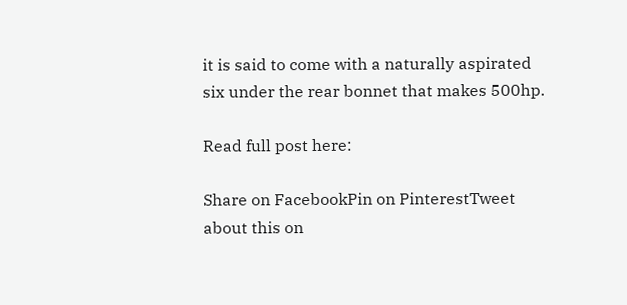it is said to come with a naturally aspirated six under the rear bonnet that makes 500hp.

Read full post here:

Share on FacebookPin on PinterestTweet about this on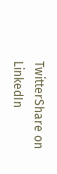TwitterShare on LinkedIn